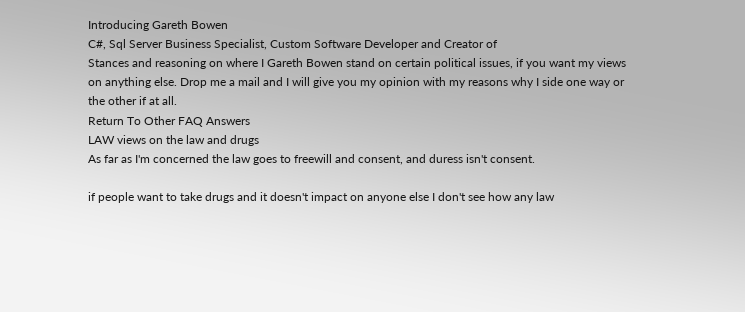Introducing Gareth Bowen
C#, Sql Server Business Specialist, Custom Software Developer and Creator of
Stances and reasoning on where I Gareth Bowen stand on certain political issues, if you want my views on anything else. Drop me a mail and I will give you my opinion with my reasons why I side one way or the other if at all.
Return To Other FAQ Answers
LAW views on the law and drugs
As far as I'm concerned the law goes to freewill and consent, and duress isn't consent.

if people want to take drugs and it doesn't impact on anyone else I don't see how any law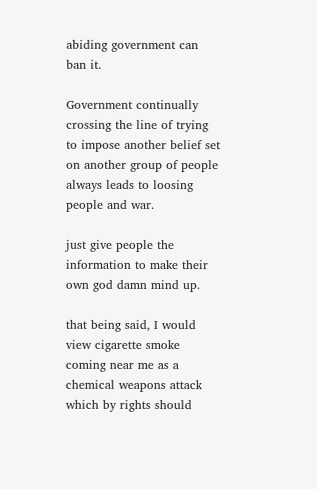abiding government can ban it.

Government continually crossing the line of trying to impose another belief set on another group of people always leads to loosing people and war.

just give people the information to make their own god damn mind up.

that being said, I would view cigarette smoke coming near me as a chemical weapons attack which by rights should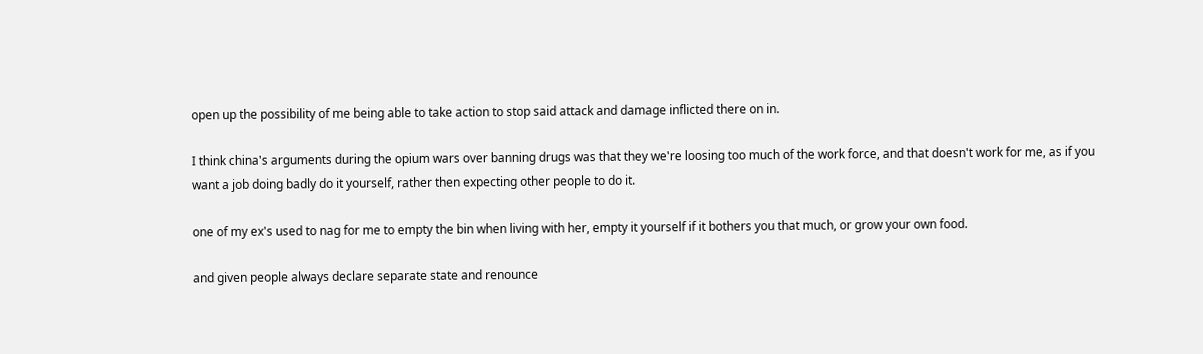open up the possibility of me being able to take action to stop said attack and damage inflicted there on in.

I think china's arguments during the opium wars over banning drugs was that they we're loosing too much of the work force, and that doesn't work for me, as if you want a job doing badly do it yourself, rather then expecting other people to do it.

one of my ex's used to nag for me to empty the bin when living with her, empty it yourself if it bothers you that much, or grow your own food.

and given people always declare separate state and renounce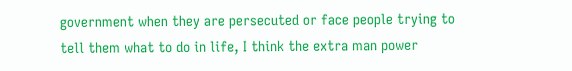government when they are persecuted or face people trying to tell them what to do in life, I think the extra man power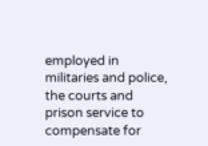employed in militaries and police, the courts and prison service to compensate for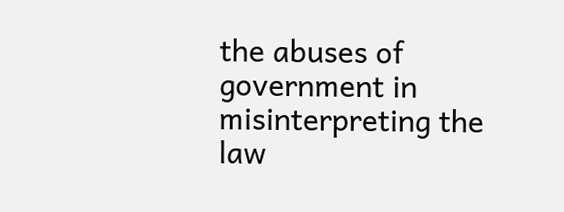the abuses of government in misinterpreting the law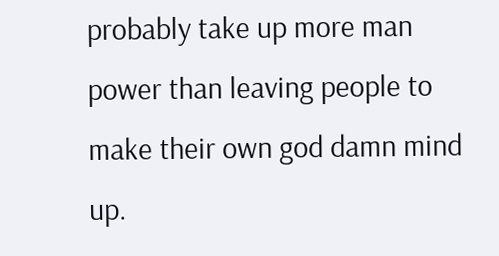probably take up more man power than leaving people to make their own god damn mind up.